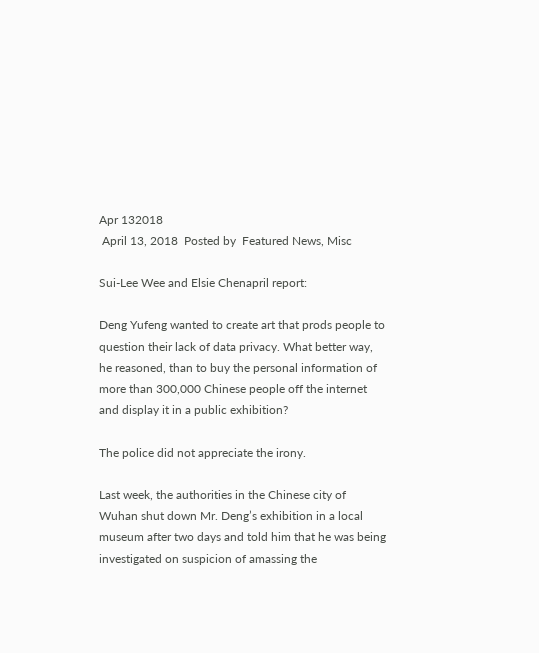Apr 132018
 April 13, 2018  Posted by  Featured News, Misc

Sui-Lee Wee and Elsie Chenapril report:

Deng Yufeng wanted to create art that prods people to question their lack of data privacy. What better way, he reasoned, than to buy the personal information of more than 300,000 Chinese people off the internet and display it in a public exhibition?

The police did not appreciate the irony.

Last week, the authorities in the Chinese city of Wuhan shut down Mr. Deng’s exhibition in a local museum after two days and told him that he was being investigated on suspicion of amassing the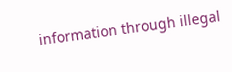information through illegal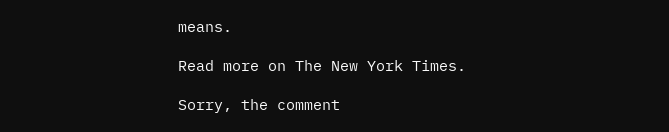means.

Read more on The New York Times.

Sorry, the comment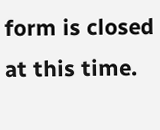form is closed at this time.